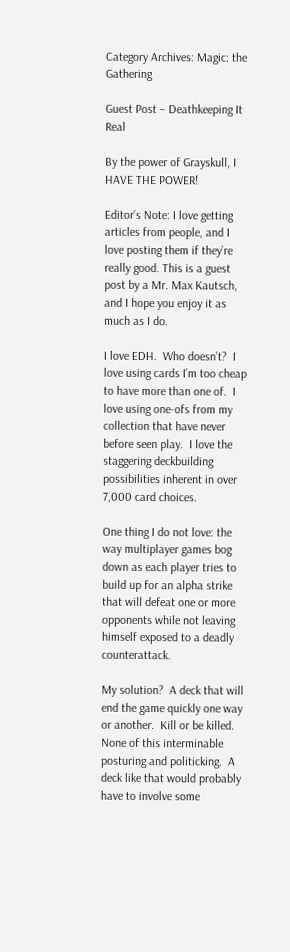Category Archives: Magic: the Gathering

Guest Post – Deathkeeping It Real

By the power of Grayskull, I HAVE THE POWER!

Editor’s Note: I love getting articles from people, and I love posting them if they’re really good. This is a guest post by a Mr. Max Kautsch, and I hope you enjoy it as much as I do.

I love EDH.  Who doesn’t?  I love using cards I’m too cheap to have more than one of.  I love using one-ofs from my collection that have never before seen play.  I love the staggering deckbuilding possibilities inherent in over 7,000 card choices.

One thing I do not love: the way multiplayer games bog down as each player tries to build up for an alpha strike that will defeat one or more opponents while not leaving himself exposed to a deadly counterattack.

My solution?  A deck that will end the game quickly one way or another.  Kill or be killed.  None of this interminable posturing and politicking.  A deck like that would probably have to involve some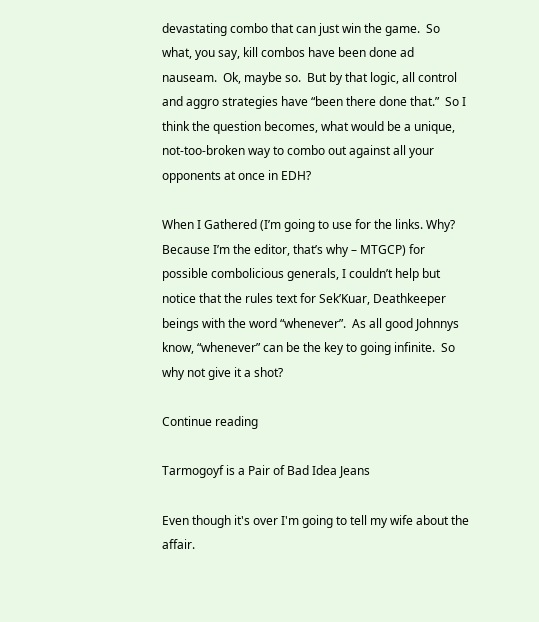devastating combo that can just win the game.  So what, you say, kill combos have been done ad nauseam.  Ok, maybe so.  But by that logic, all control and aggro strategies have “been there done that.”  So I think the question becomes, what would be a unique, not-too-broken way to combo out against all your opponents at once in EDH?

When I Gathered (I’m going to use for the links. Why? Because I’m the editor, that’s why – MTGCP) for possible combolicious generals, I couldn’t help but notice that the rules text for Sek’Kuar, Deathkeeper beings with the word “whenever”.  As all good Johnnys know, “whenever” can be the key to going infinite.  So why not give it a shot?

Continue reading

Tarmogoyf is a Pair of Bad Idea Jeans

Even though it's over I'm going to tell my wife about the affair.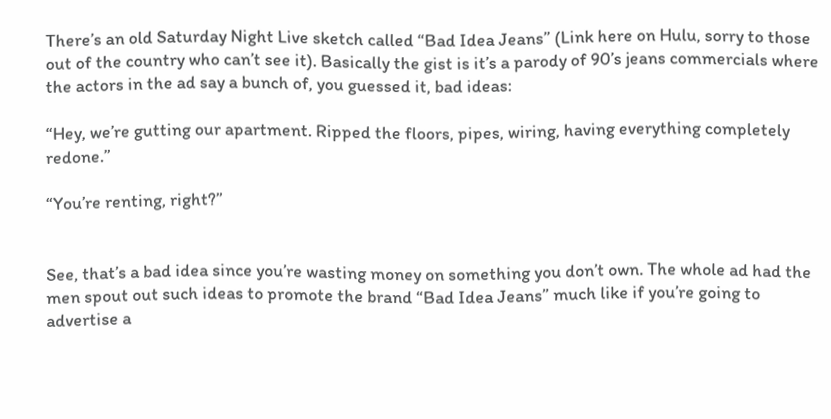There’s an old Saturday Night Live sketch called “Bad Idea Jeans” (Link here on Hulu, sorry to those out of the country who can’t see it). Basically the gist is it’s a parody of 90’s jeans commercials where the actors in the ad say a bunch of, you guessed it, bad ideas:

“Hey, we’re gutting our apartment. Ripped the floors, pipes, wiring, having everything completely redone.”

“You’re renting, right?”


See, that’s a bad idea since you’re wasting money on something you don’t own. The whole ad had the men spout out such ideas to promote the brand “Bad Idea Jeans” much like if you’re going to advertise a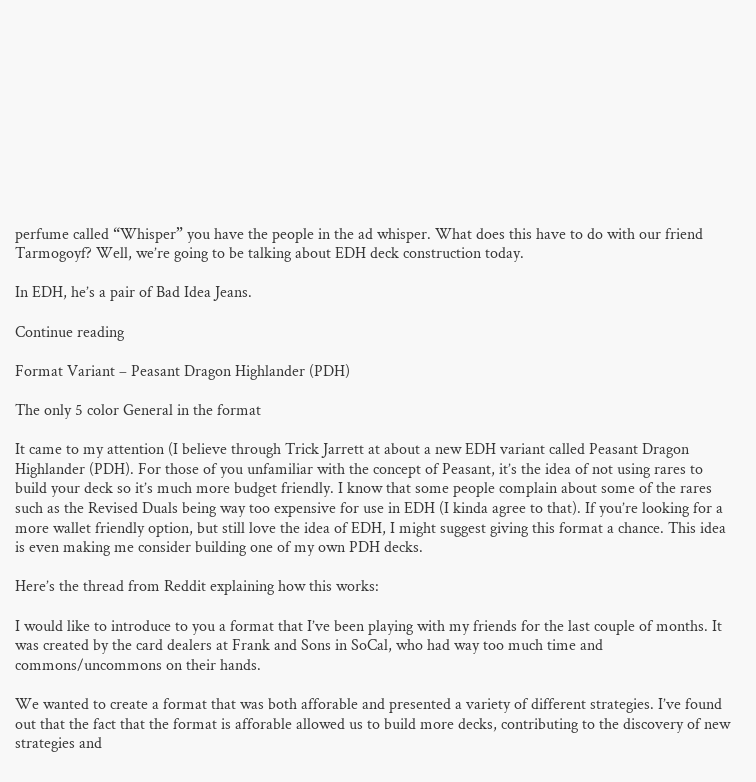perfume called “Whisper” you have the people in the ad whisper. What does this have to do with our friend Tarmogoyf? Well, we’re going to be talking about EDH deck construction today.

In EDH, he’s a pair of Bad Idea Jeans.

Continue reading

Format Variant – Peasant Dragon Highlander (PDH)

The only 5 color General in the format

It came to my attention (I believe through Trick Jarrett at about a new EDH variant called Peasant Dragon Highlander (PDH). For those of you unfamiliar with the concept of Peasant, it’s the idea of not using rares to build your deck so it’s much more budget friendly. I know that some people complain about some of the rares such as the Revised Duals being way too expensive for use in EDH (I kinda agree to that). If you’re looking for a more wallet friendly option, but still love the idea of EDH, I might suggest giving this format a chance. This idea is even making me consider building one of my own PDH decks.

Here’s the thread from Reddit explaining how this works:

I would like to introduce to you a format that I’ve been playing with my friends for the last couple of months. It was created by the card dealers at Frank and Sons in SoCal, who had way too much time and commons/uncommons on their hands.

We wanted to create a format that was both afforable and presented a variety of different strategies. I’ve found out that the fact that the format is afforable allowed us to build more decks, contributing to the discovery of new strategies and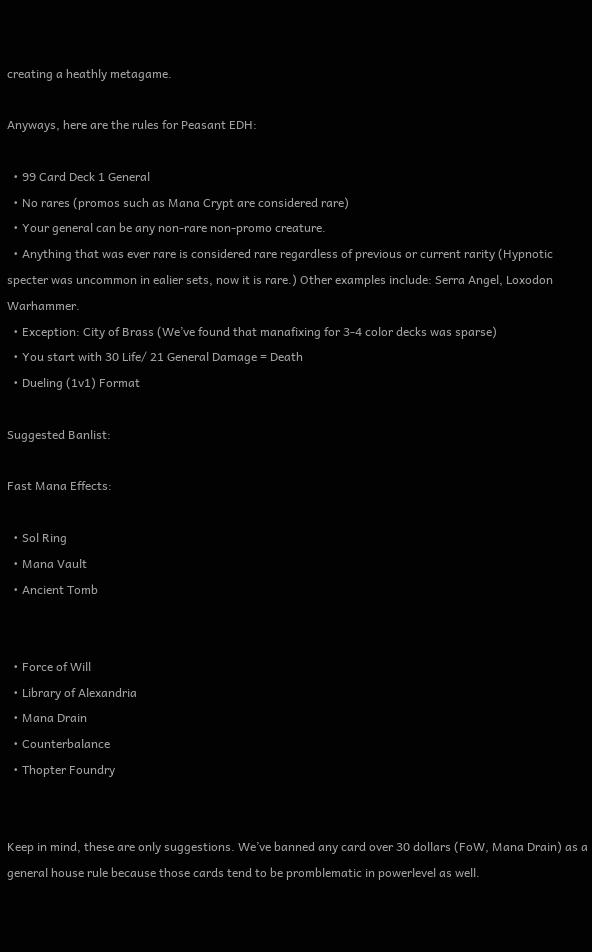creating a heathly metagame.

Anyways, here are the rules for Peasant EDH:

  • 99 Card Deck 1 General
  • No rares (promos such as Mana Crypt are considered rare)
  • Your general can be any non-rare non-promo creature.
  • Anything that was ever rare is considered rare regardless of previous or current rarity (Hypnotic specter was uncommon in ealier sets, now it is rare.) Other examples include: Serra Angel, Loxodon Warhammer.
  • Exception: City of Brass (We’ve found that manafixing for 3-4 color decks was sparse)
  • You start with 30 Life/ 21 General Damage = Death
  • Dueling (1v1) Format

Suggested Banlist:

Fast Mana Effects:

  • Sol Ring
  • Mana Vault
  • Ancient Tomb


  • Force of Will
  • Library of Alexandria
  • Mana Drain
  • Counterbalance
  • Thopter Foundry


Keep in mind, these are only suggestions. We’ve banned any card over 30 dollars (FoW, Mana Drain) as a general house rule because those cards tend to be promblematic in powerlevel as well.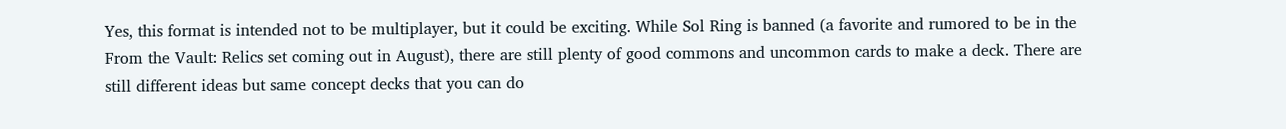Yes, this format is intended not to be multiplayer, but it could be exciting. While Sol Ring is banned (a favorite and rumored to be in the From the Vault: Relics set coming out in August), there are still plenty of good commons and uncommon cards to make a deck. There are still different ideas but same concept decks that you can do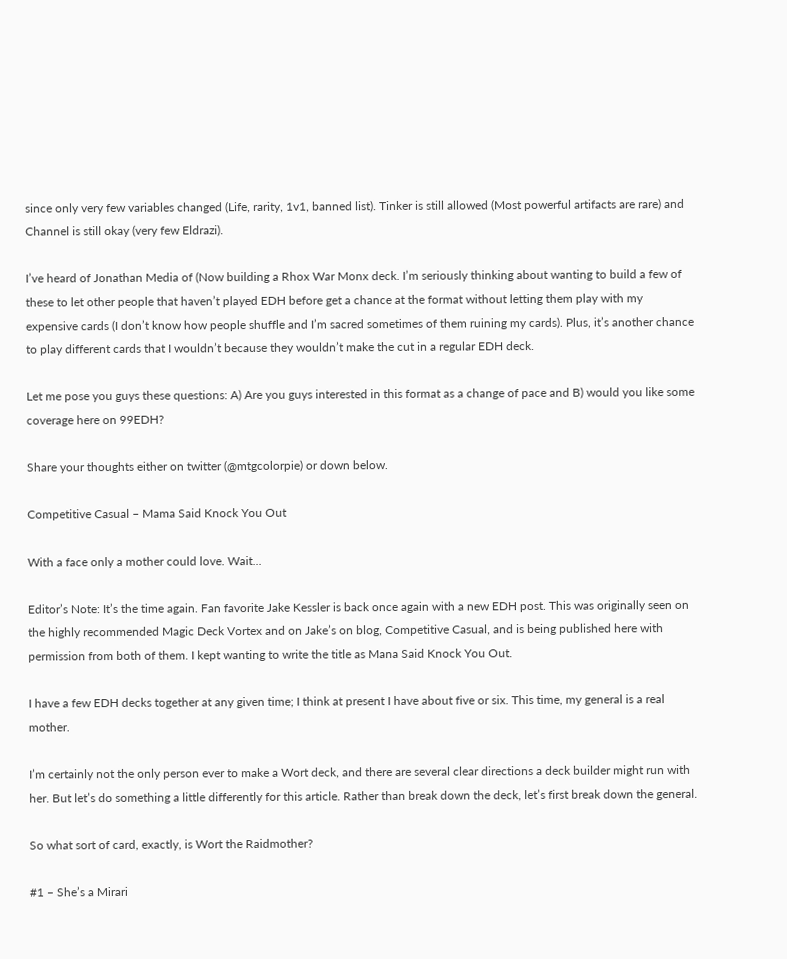since only very few variables changed (Life, rarity, 1v1, banned list). Tinker is still allowed (Most powerful artifacts are rare) and Channel is still okay (very few Eldrazi).

I’ve heard of Jonathan Media of (Now building a Rhox War Monx deck. I’m seriously thinking about wanting to build a few of these to let other people that haven’t played EDH before get a chance at the format without letting them play with my expensive cards (I don’t know how people shuffle and I’m sacred sometimes of them ruining my cards). Plus, it’s another chance to play different cards that I wouldn’t because they wouldn’t make the cut in a regular EDH deck.

Let me pose you guys these questions: A) Are you guys interested in this format as a change of pace and B) would you like some coverage here on 99EDH?

Share your thoughts either on twitter (@mtgcolorpie) or down below.

Competitive Casual – Mama Said Knock You Out

With a face only a mother could love. Wait...

Editor’s Note: It’s the time again. Fan favorite Jake Kessler is back once again with a new EDH post. This was originally seen on the highly recommended Magic Deck Vortex and on Jake’s on blog, Competitive Casual, and is being published here with permission from both of them. I kept wanting to write the title as Mana Said Knock You Out.

I have a few EDH decks together at any given time; I think at present I have about five or six. This time, my general is a real mother.

I’m certainly not the only person ever to make a Wort deck, and there are several clear directions a deck builder might run with her. But let’s do something a little differently for this article. Rather than break down the deck, let’s first break down the general.

So what sort of card, exactly, is Wort the Raidmother?

#1 – She’s a Mirari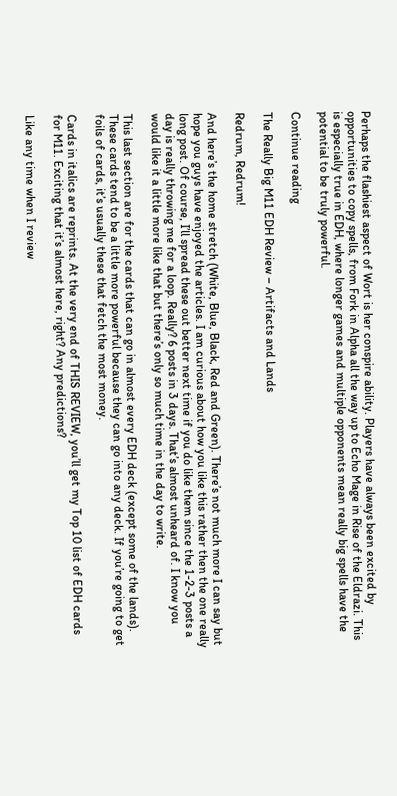Perhaps the flashiest aspect of Wort is her conspire ability. Players have always been excited by opportunities to copy spells, from Fork in Alpha all the way up to Echo Mage in Rise of the Eldrazi. This is especially true in EDH, where longer games and multiple opponents mean really big spells have the potential to be truly powerful.

Continue reading

The Really Big M11 EDH Review – Artifacts and Lands

Redrum, Redrum!

And here’s the home stretch (White, Blue, Black, Red and Green). There’s not much more I can say but hope you guys have enjoyed the articles. I am curious about how you like this rather then the one really long post. Of course, I’ll spread these out better next time if you do like them since the 1-2-3 posts a day is really throwing me for a loop. Really? 6 posts in 3 days. That’s almost unheard of. I know you would like it a little more like that but there’s only so much time in the day to write.

This last section are for the cards that can go in almost every EDH deck (except some of the lands). These cards tend to be a little more powerful because they can go into any deck. If you’re going to get foils of cards, it’s usually these that fetch the most money.

Cards in italics are reprints. At the very end of THIS REVIEW, you’ll get my Top 10 list of EDH cards for M11. Exciting that it’s almost here, right? Any predictions?

Like any time when I review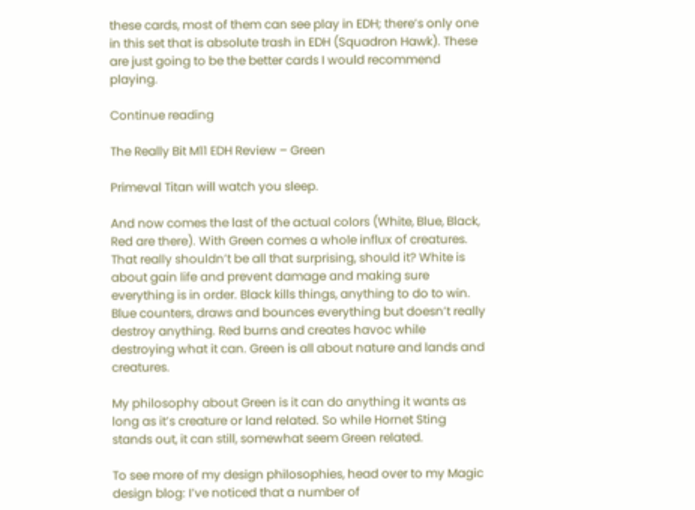these cards, most of them can see play in EDH; there’s only one in this set that is absolute trash in EDH (Squadron Hawk). These are just going to be the better cards I would recommend playing.

Continue reading

The Really Bit M11 EDH Review – Green

Primeval Titan will watch you sleep.

And now comes the last of the actual colors (White, Blue, Black, Red are there). With Green comes a whole influx of creatures. That really shouldn’t be all that surprising, should it? White is about gain life and prevent damage and making sure everything is in order. Black kills things, anything to do to win. Blue counters, draws and bounces everything but doesn’t really destroy anything. Red burns and creates havoc while destroying what it can. Green is all about nature and lands and creatures.

My philosophy about Green is it can do anything it wants as long as it’s creature or land related. So while Hornet Sting stands out, it can still, somewhat seem Green related.

To see more of my design philosophies, head over to my Magic design blog: I’ve noticed that a number of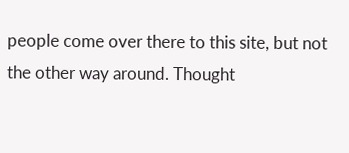people come over there to this site, but not the other way around. Thought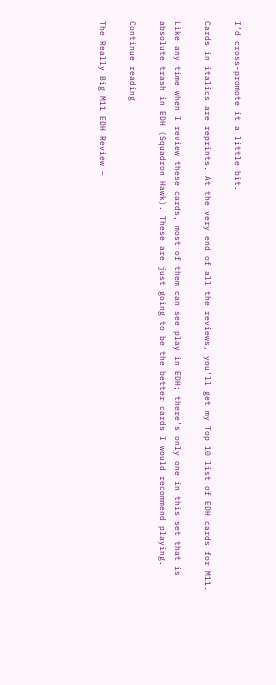I’d cross-promote it a little bit.

Cards in italics are reprints. At the very end of all the reviews, you’ll get my Top 10 list of EDH cards for M11.

Like any time when I review these cards, most of them can see play in EDH; there’s only one in this set that is absolute trash in EDH (Squadron Hawk). These are just going to be the better cards I would recommend playing.

Continue reading

The Really Big M11 EDH Review –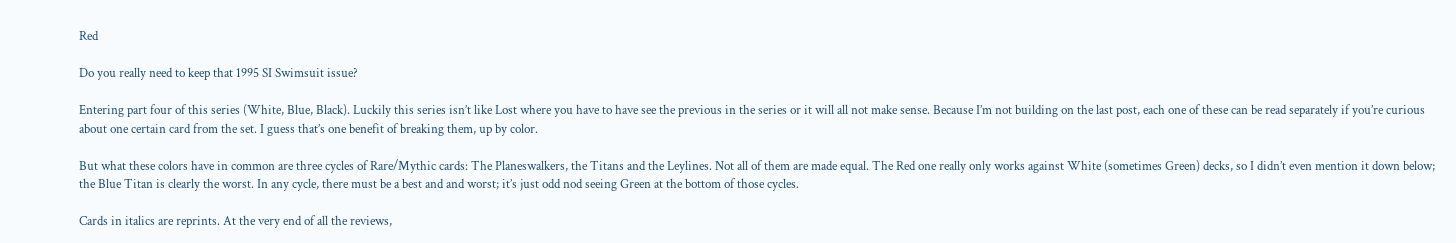Red

Do you really need to keep that 1995 SI Swimsuit issue?

Entering part four of this series (White, Blue, Black). Luckily this series isn’t like Lost where you have to have see the previous in the series or it will all not make sense. Because I’m not building on the last post, each one of these can be read separately if you’re curious about one certain card from the set. I guess that’s one benefit of breaking them, up by color.

But what these colors have in common are three cycles of Rare/Mythic cards: The Planeswalkers, the Titans and the Leylines. Not all of them are made equal. The Red one really only works against White (sometimes Green) decks, so I didn’t even mention it down below; the Blue Titan is clearly the worst. In any cycle, there must be a best and and worst; it’s just odd nod seeing Green at the bottom of those cycles.

Cards in italics are reprints. At the very end of all the reviews,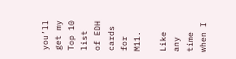you’ll get my Top 10 list of EDH cards for M11.

Like any time when I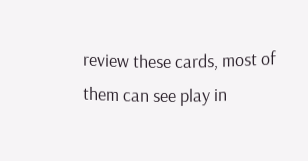review these cards, most of them can see play in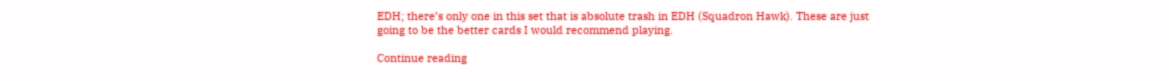EDH; there’s only one in this set that is absolute trash in EDH (Squadron Hawk). These are just going to be the better cards I would recommend playing.

Continue reading